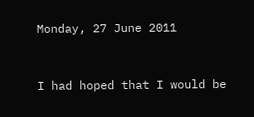Monday, 27 June 2011


I had hoped that I would be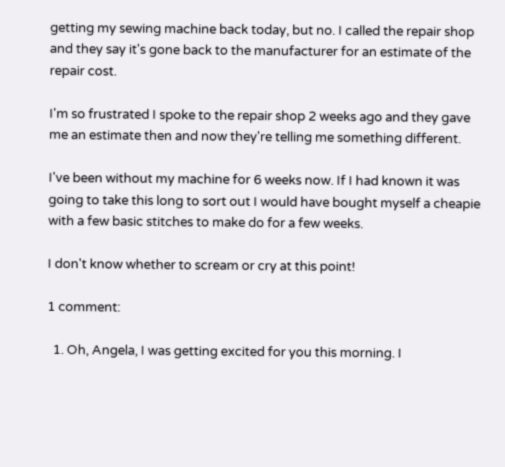getting my sewing machine back today, but no. I called the repair shop and they say it's gone back to the manufacturer for an estimate of the repair cost.

I'm so frustrated I spoke to the repair shop 2 weeks ago and they gave me an estimate then and now they're telling me something different.

I've been without my machine for 6 weeks now. If I had known it was going to take this long to sort out I would have bought myself a cheapie with a few basic stitches to make do for a few weeks.

I don't know whether to scream or cry at this point!

1 comment:

  1. Oh, Angela, I was getting excited for you this morning. I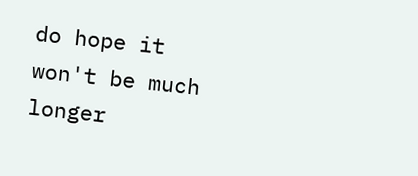do hope it won't be much longer